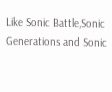Like Sonic Battle,Sonic Generations and Sonic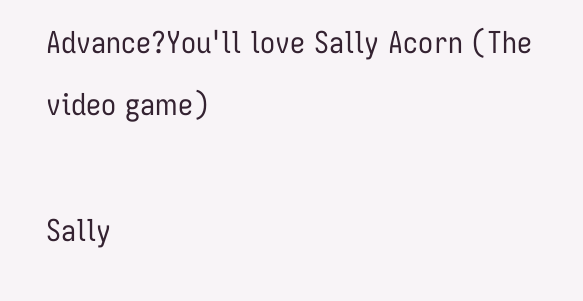Advance?You'll love Sally Acorn (The video game)

Sally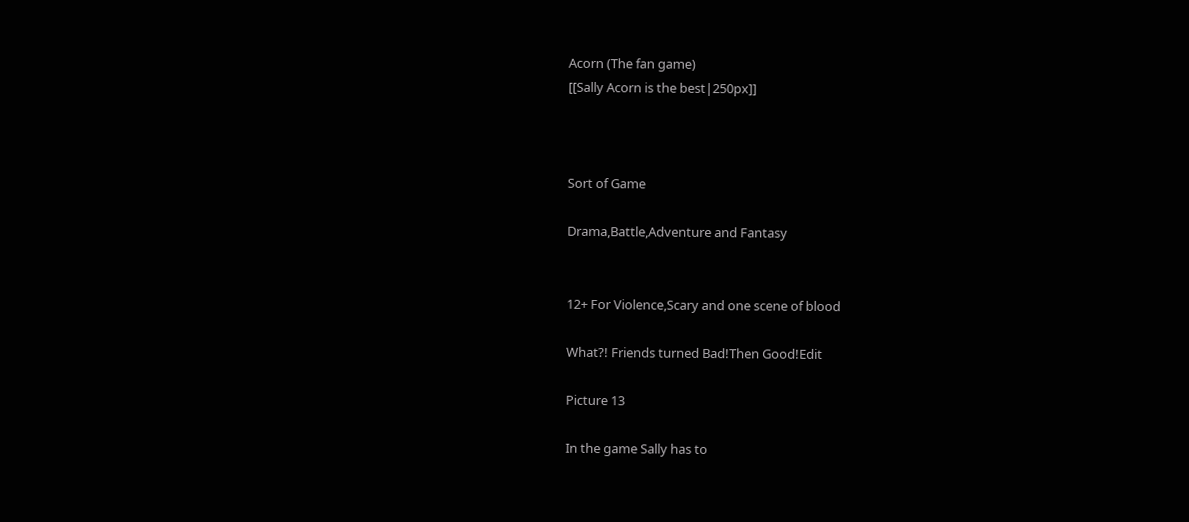Acorn (The fan game)
[[Sally Acorn is the best|250px]]



Sort of Game

Drama,Battle,Adventure and Fantasy


12+ For Violence,Scary and one scene of blood

What?! Friends turned Bad!Then Good!Edit

Picture 13

In the game Sally has to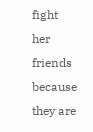fight her friends because they are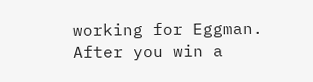working for Eggman. After you win a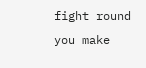fight round you make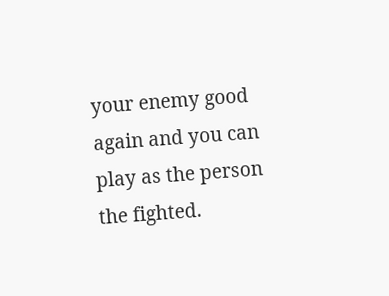your enemy good again and you can play as the person the fighted.